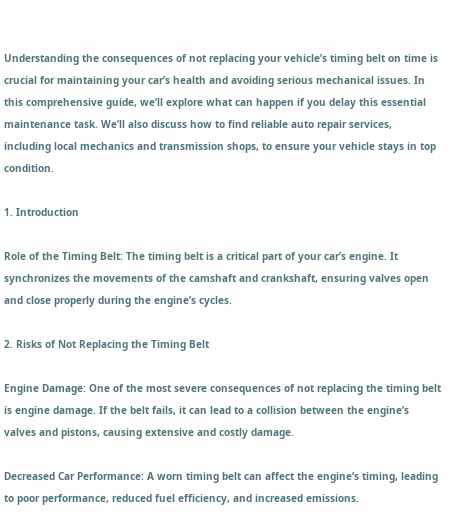Understanding the consequences of not replacing your vehicle’s timing belt on time is crucial for maintaining your car’s health and avoiding serious mechanical issues. In this comprehensive guide, we’ll explore what can happen if you delay this essential maintenance task. We’ll also discuss how to find reliable auto repair services, including local mechanics and transmission shops, to ensure your vehicle stays in top condition.

1. Introduction

Role of the Timing Belt: The timing belt is a critical part of your car’s engine. It synchronizes the movements of the camshaft and crankshaft, ensuring valves open and close properly during the engine’s cycles.

2. Risks of Not Replacing the Timing Belt

Engine Damage: One of the most severe consequences of not replacing the timing belt is engine damage. If the belt fails, it can lead to a collision between the engine’s valves and pistons, causing extensive and costly damage.

Decreased Car Performance: A worn timing belt can affect the engine’s timing, leading to poor performance, reduced fuel efficiency, and increased emissions.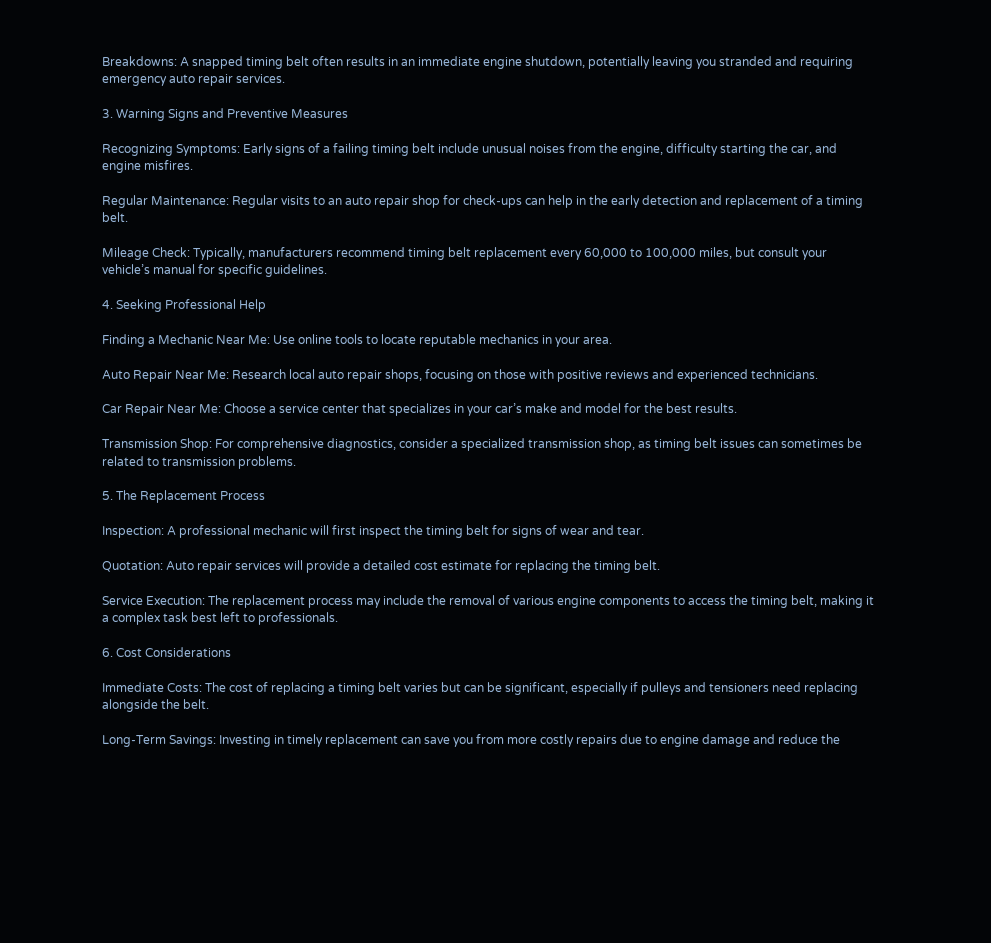Breakdowns: A snapped timing belt often results in an immediate engine shutdown, potentially leaving you stranded and requiring emergency auto repair services.

3. Warning Signs and Preventive Measures

Recognizing Symptoms: Early signs of a failing timing belt include unusual noises from the engine, difficulty starting the car, and engine misfires.

Regular Maintenance: Regular visits to an auto repair shop for check-ups can help in the early detection and replacement of a timing belt.

Mileage Check: Typically, manufacturers recommend timing belt replacement every 60,000 to 100,000 miles, but consult your vehicle’s manual for specific guidelines.

4. Seeking Professional Help

Finding a Mechanic Near Me: Use online tools to locate reputable mechanics in your area.

Auto Repair Near Me: Research local auto repair shops, focusing on those with positive reviews and experienced technicians.

Car Repair Near Me: Choose a service center that specializes in your car’s make and model for the best results.

Transmission Shop: For comprehensive diagnostics, consider a specialized transmission shop, as timing belt issues can sometimes be related to transmission problems.

5. The Replacement Process

Inspection: A professional mechanic will first inspect the timing belt for signs of wear and tear.

Quotation: Auto repair services will provide a detailed cost estimate for replacing the timing belt.

Service Execution: The replacement process may include the removal of various engine components to access the timing belt, making it a complex task best left to professionals.

6. Cost Considerations

Immediate Costs: The cost of replacing a timing belt varies but can be significant, especially if pulleys and tensioners need replacing alongside the belt.

Long-Term Savings: Investing in timely replacement can save you from more costly repairs due to engine damage and reduce the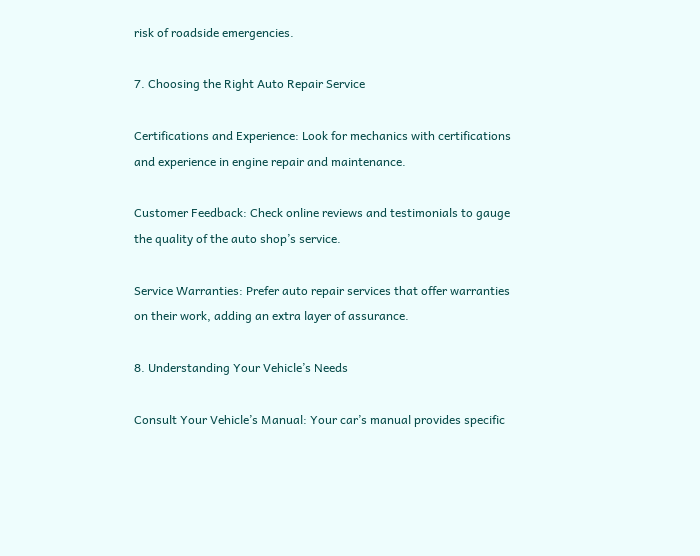risk of roadside emergencies.

7. Choosing the Right Auto Repair Service

Certifications and Experience: Look for mechanics with certifications and experience in engine repair and maintenance.

Customer Feedback: Check online reviews and testimonials to gauge the quality of the auto shop’s service.

Service Warranties: Prefer auto repair services that offer warranties on their work, adding an extra layer of assurance.

8. Understanding Your Vehicle’s Needs

Consult Your Vehicle’s Manual: Your car’s manual provides specific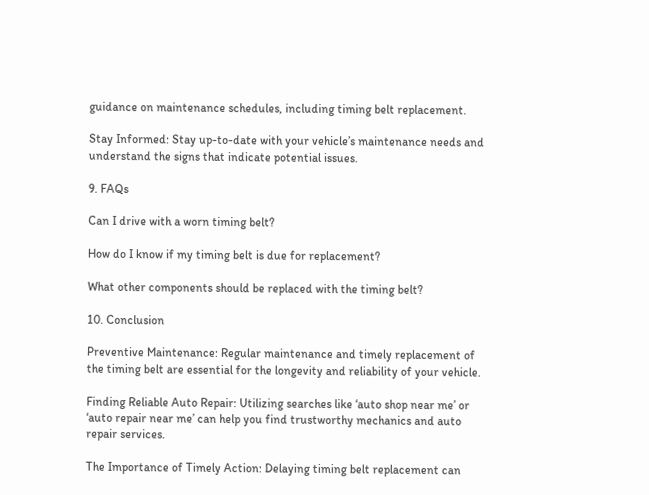guidance on maintenance schedules, including timing belt replacement.

Stay Informed: Stay up-to-date with your vehicle’s maintenance needs and understand the signs that indicate potential issues.

9. FAQs

Can I drive with a worn timing belt?

How do I know if my timing belt is due for replacement?

What other components should be replaced with the timing belt?

10. Conclusion

Preventive Maintenance: Regular maintenance and timely replacement of the timing belt are essential for the longevity and reliability of your vehicle.

Finding Reliable Auto Repair: Utilizing searches like ‘auto shop near me’ or ‘auto repair near me’ can help you find trustworthy mechanics and auto repair services.

The Importance of Timely Action: Delaying timing belt replacement can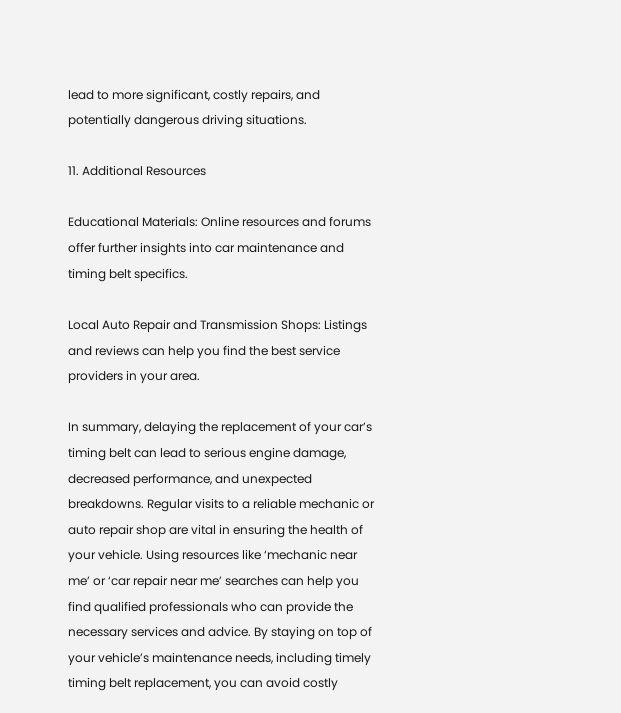lead to more significant, costly repairs, and potentially dangerous driving situations.

11. Additional Resources

Educational Materials: Online resources and forums offer further insights into car maintenance and timing belt specifics.

Local Auto Repair and Transmission Shops: Listings and reviews can help you find the best service providers in your area.

In summary, delaying the replacement of your car’s timing belt can lead to serious engine damage, decreased performance, and unexpected breakdowns. Regular visits to a reliable mechanic or auto repair shop are vital in ensuring the health of your vehicle. Using resources like ‘mechanic near me’ or ‘car repair near me’ searches can help you find qualified professionals who can provide the necessary services and advice. By staying on top of your vehicle’s maintenance needs, including timely timing belt replacement, you can avoid costly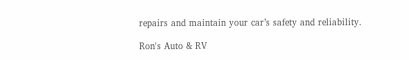repairs and maintain your car’s safety and reliability.

Ron's Auto & RV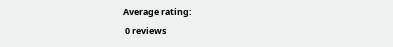Average rating:
 0 reviews